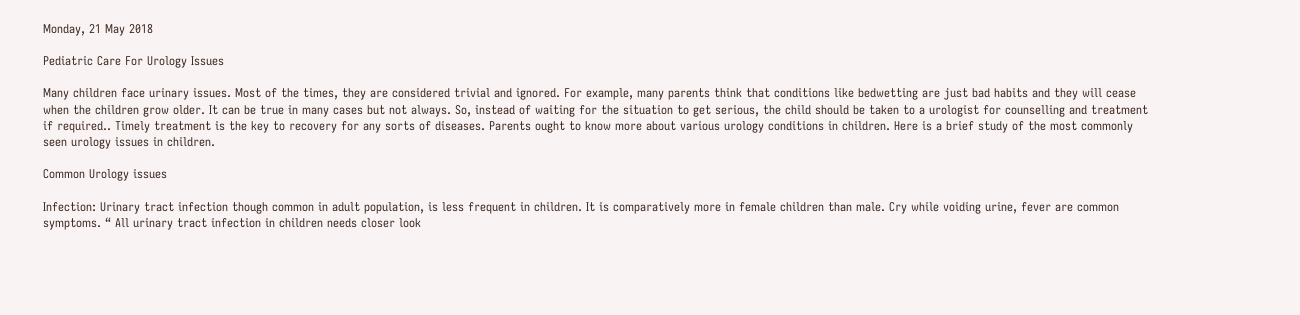Monday, 21 May 2018

Pediatric Care For Urology Issues

Many children face urinary issues. Most of the times, they are considered trivial and ignored. For example, many parents think that conditions like bedwetting are just bad habits and they will cease when the children grow older. It can be true in many cases but not always. So, instead of waiting for the situation to get serious, the child should be taken to a urologist for counselling and treatment if required.. Timely treatment is the key to recovery for any sorts of diseases. Parents ought to know more about various urology conditions in children. Here is a brief study of the most commonly seen urology issues in children.

Common Urology issues

Infection: Urinary tract infection though common in adult population, is less frequent in children. It is comparatively more in female children than male. Cry while voiding urine, fever are common symptoms. “ All urinary tract infection in children needs closer look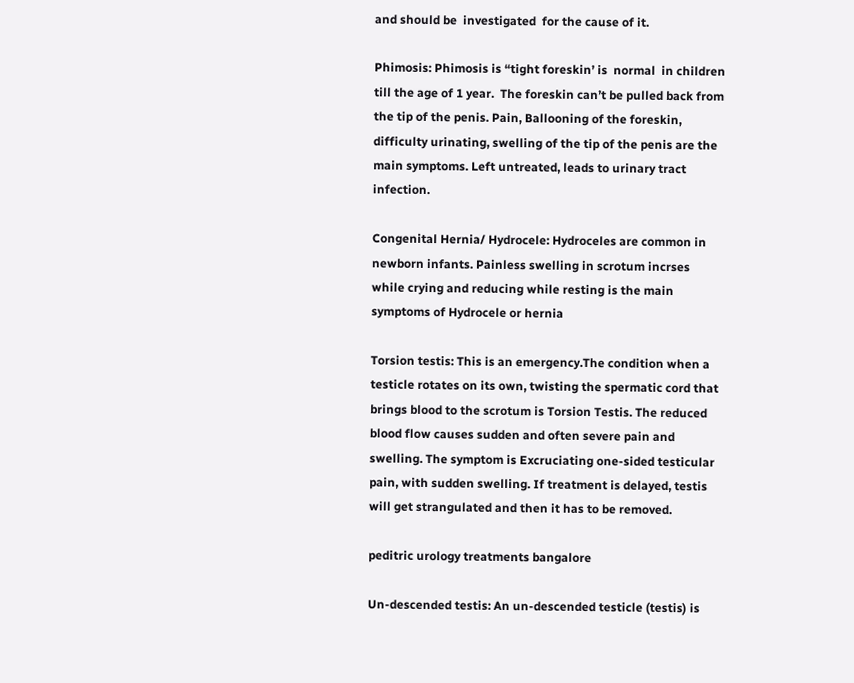and should be  investigated  for the cause of it.

Phimosis: Phimosis is “tight foreskin’ is  normal  in children till the age of 1 year.  The foreskin can’t be pulled back from  the tip of the penis. Pain, Ballooning of the foreskin, difficulty urinating, swelling of the tip of the penis are the main symptoms. Left untreated, leads to urinary tract infection.

Congenital Hernia/ Hydrocele: Hydroceles are common in newborn infants. Painless swelling in scrotum incrses while crying and reducing while resting is the main symptoms of Hydrocele or hernia

Torsion testis: This is an emergency.The condition when a testicle rotates on its own, twisting the spermatic cord that brings blood to the scrotum is Torsion Testis. The reduced blood flow causes sudden and often severe pain and swelling. The symptom is Excruciating one-sided testicular pain, with sudden swelling. If treatment is delayed, testis will get strangulated and then it has to be removed.

peditric urology treatments bangalore

Un-descended testis: An un-descended testicle (testis) is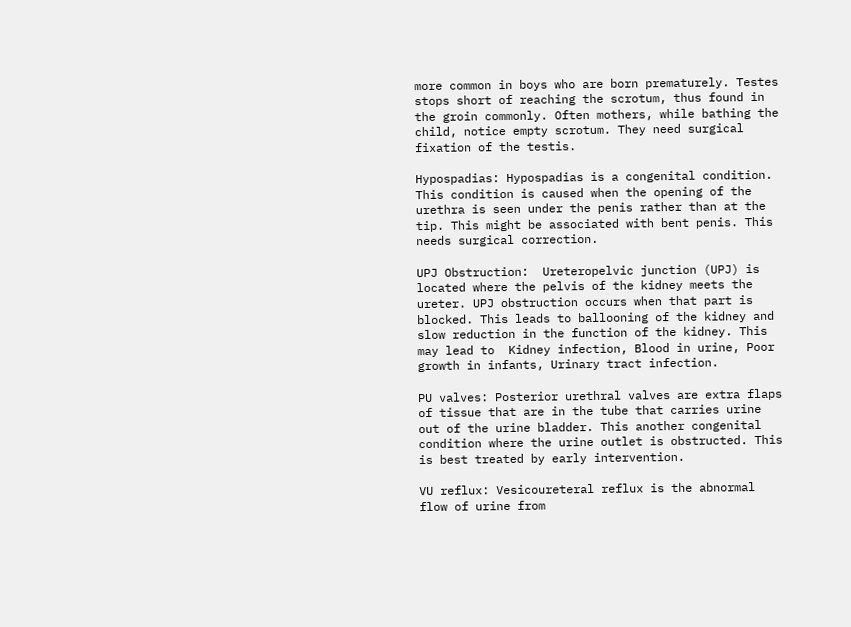more common in boys who are born prematurely. Testes stops short of reaching the scrotum, thus found in the groin commonly. Often mothers, while bathing the child, notice empty scrotum. They need surgical fixation of the testis.

Hypospadias: Hypospadias is a congenital condition. This condition is caused when the opening of the urethra is seen under the penis rather than at the tip. This might be associated with bent penis. This needs surgical correction.

UPJ Obstruction:  Ureteropelvic junction (UPJ) is located where the pelvis of the kidney meets the ureter. UPJ obstruction occurs when that part is blocked. This leads to ballooning of the kidney and slow reduction in the function of the kidney. This may lead to  Kidney infection, Blood in urine, Poor growth in infants, Urinary tract infection.

PU valves: Posterior urethral valves are extra flaps of tissue that are in the tube that carries urine out of the urine bladder. This another congenital condition where the urine outlet is obstructed. This is best treated by early intervention.

VU reflux: Vesicoureteral reflux is the abnormal flow of urine from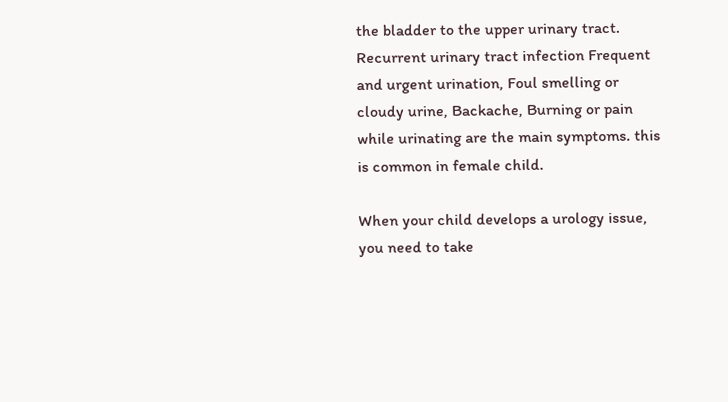the bladder to the upper urinary tract. Recurrent urinary tract infection Frequent and urgent urination, Foul smelling or cloudy urine, Backache, Burning or pain while urinating are the main symptoms. this is common in female child.

When your child develops a urology issue, you need to take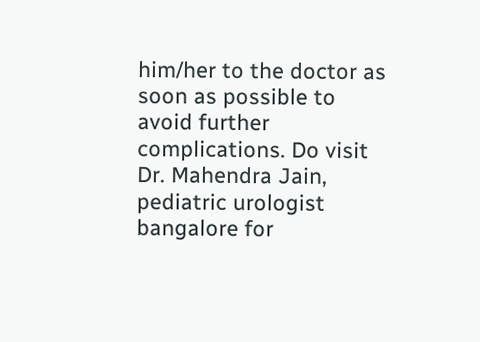him/her to the doctor as soon as possible to avoid further complications. Do visit Dr. Mahendra Jain, pediatric urologist bangalore for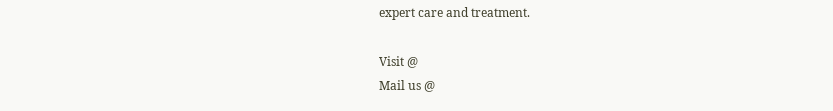expert care and treatment.

Visit @
Mail us @